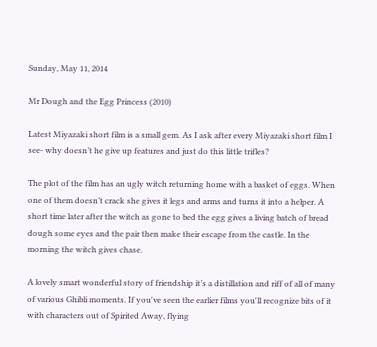Sunday, May 11, 2014

Mr Dough and the Egg Princess (2010)

Latest Miyazaki short film is a small gem. As I ask after every Miyazaki short film I see- why doesn’t he give up features and just do this little trifles?

The plot of the film has an ugly witch returning home with a basket of eggs. When one of them doesn’t crack she gives it legs and arms and turns it into a helper. A short time later after the witch as gone to bed the egg gives a living batch of bread dough some eyes and the pair then make their escape from the castle. In the morning the witch gives chase.

A lovely smart wonderful story of friendship it’s a distillation and riff of all of many of various Ghibli moments. If you've seen the earlier films you'll recognize bits of it with characters out of Spirited Away, flying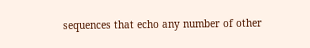sequences that echo any number of other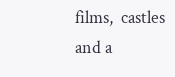films,  castles and a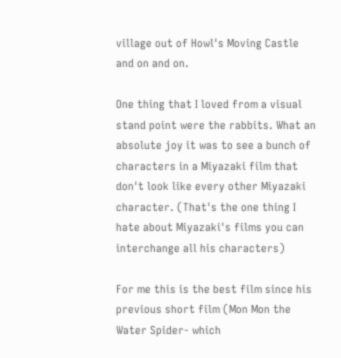village out of Howl's Moving Castle and on and on.

One thing that I loved from a visual stand point were the rabbits. What an absolute joy it was to see a bunch of characters in a Miyazaki film that don't look like every other Miyazaki character. (That's the one thing I hate about Miyazaki's films you can interchange all his characters)

For me this is the best film since his previous short film (Mon Mon the Water Spider- which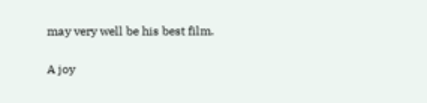may very well be his best film.

A joy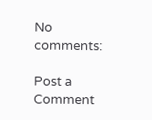No comments:

Post a Comment